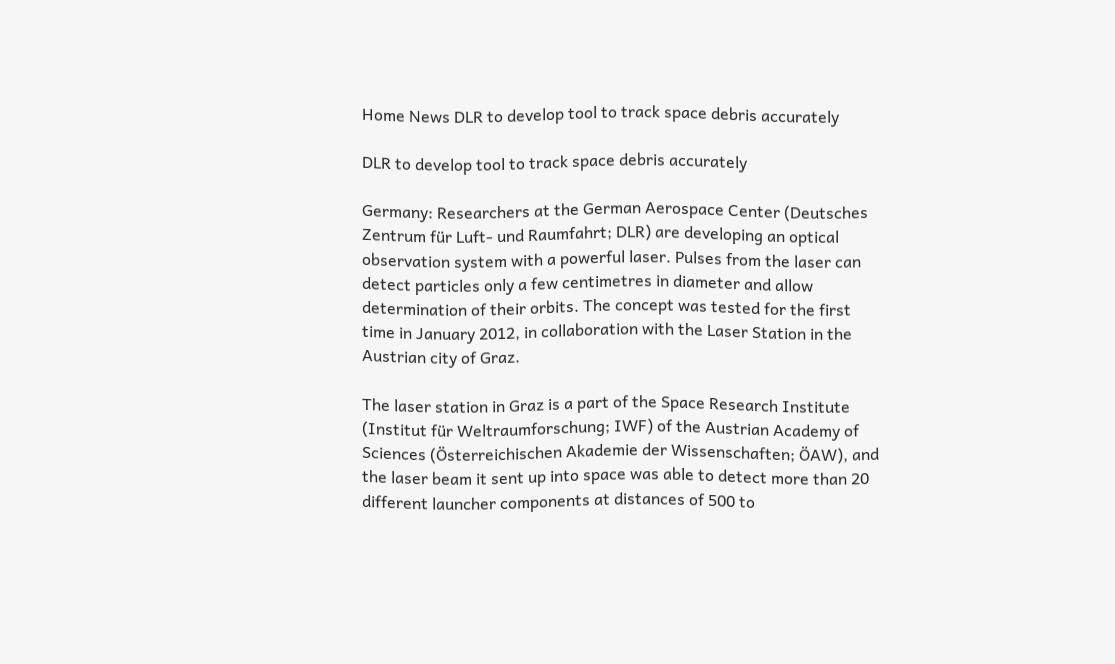Home News DLR to develop tool to track space debris accurately

DLR to develop tool to track space debris accurately

Germany: Researchers at the German Aerospace Center (Deutsches Zentrum für Luft- und Raumfahrt; DLR) are developing an optical observation system with a powerful laser. Pulses from the laser can detect particles only a few centimetres in diameter and allow determination of their orbits. The concept was tested for the first time in January 2012, in collaboration with the Laser Station in the Austrian city of Graz.

The laser station in Graz is a part of the Space Research Institute (Institut für Weltraumforschung; IWF) of the Austrian Academy of Sciences (Österreichischen Akademie der Wissenschaften; ÖAW), and the laser beam it sent up into space was able to detect more than 20 different launcher components at distances of 500 to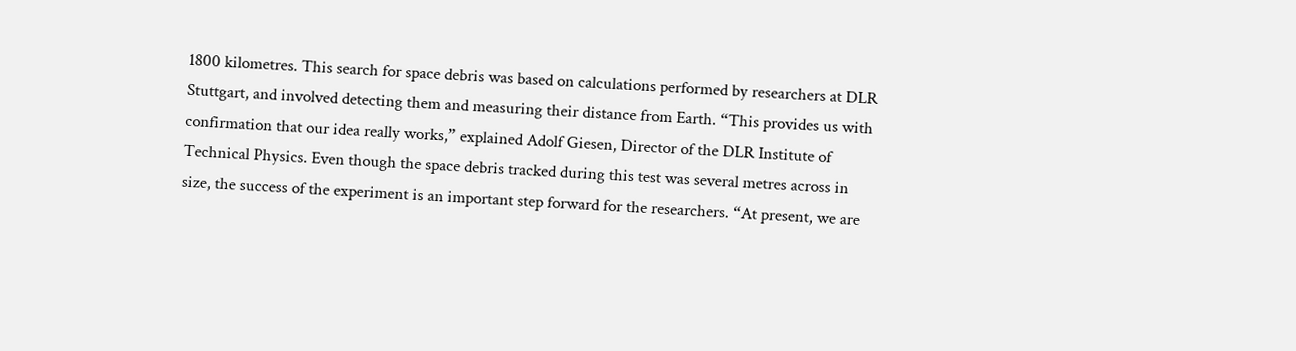1800 kilometres. This search for space debris was based on calculations performed by researchers at DLR Stuttgart, and involved detecting them and measuring their distance from Earth. “This provides us with confirmation that our idea really works,” explained Adolf Giesen, Director of the DLR Institute of Technical Physics. Even though the space debris tracked during this test was several metres across in size, the success of the experiment is an important step forward for the researchers. “At present, we are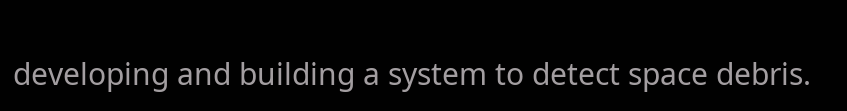developing and building a system to detect space debris.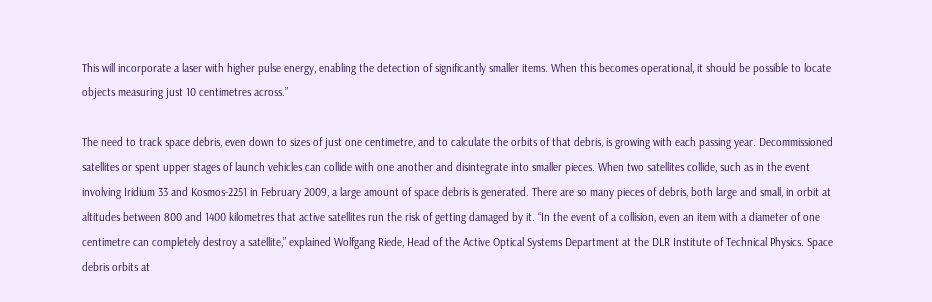This will incorporate a laser with higher pulse energy, enabling the detection of significantly smaller items. When this becomes operational, it should be possible to locate objects measuring just 10 centimetres across.”

The need to track space debris, even down to sizes of just one centimetre, and to calculate the orbits of that debris, is growing with each passing year. Decommissioned satellites or spent upper stages of launch vehicles can collide with one another and disintegrate into smaller pieces. When two satellites collide, such as in the event involving Iridium 33 and Kosmos-2251 in February 2009, a large amount of space debris is generated. There are so many pieces of debris, both large and small, in orbit at altitudes between 800 and 1400 kilometres that active satellites run the risk of getting damaged by it. “In the event of a collision, even an item with a diameter of one centimetre can completely destroy a satellite,” explained Wolfgang Riede, Head of the Active Optical Systems Department at the DLR Institute of Technical Physics. Space debris orbits at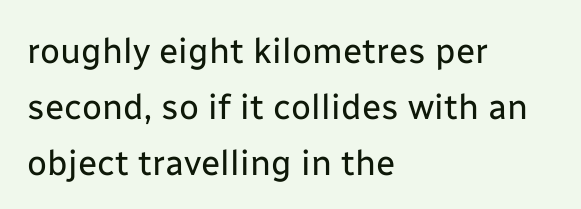roughly eight kilometres per second, so if it collides with an object travelling in the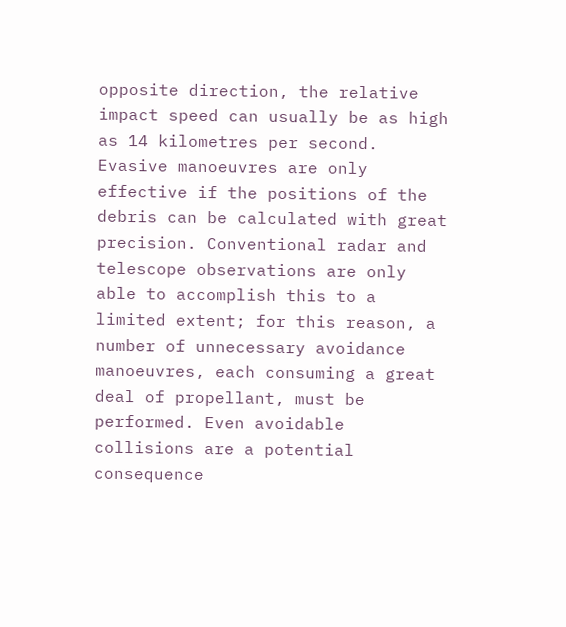opposite direction, the relative impact speed can usually be as high as 14 kilometres per second. Evasive manoeuvres are only effective if the positions of the debris can be calculated with great precision. Conventional radar and telescope observations are only able to accomplish this to a limited extent; for this reason, a number of unnecessary avoidance manoeuvres, each consuming a great deal of propellant, must be performed. Even avoidable collisions are a potential consequence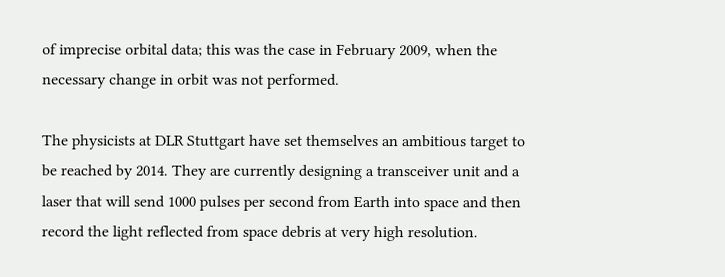of imprecise orbital data; this was the case in February 2009, when the necessary change in orbit was not performed.

The physicists at DLR Stuttgart have set themselves an ambitious target to be reached by 2014. They are currently designing a transceiver unit and a laser that will send 1000 pulses per second from Earth into space and then record the light reflected from space debris at very high resolution.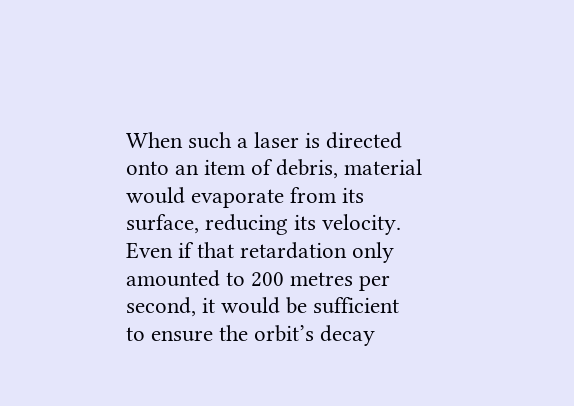When such a laser is directed onto an item of debris, material would evaporate from its surface, reducing its velocity. Even if that retardation only amounted to 200 metres per second, it would be sufficient to ensure the orbit’s decay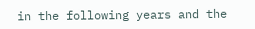in the following years and the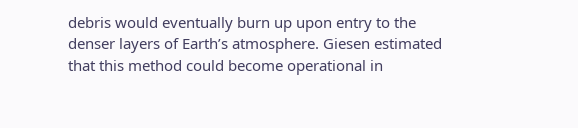debris would eventually burn up upon entry to the denser layers of Earth’s atmosphere. Giesen estimated that this method could become operational in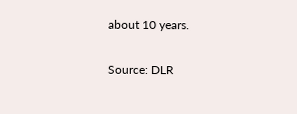about 10 years.

Source: DLR